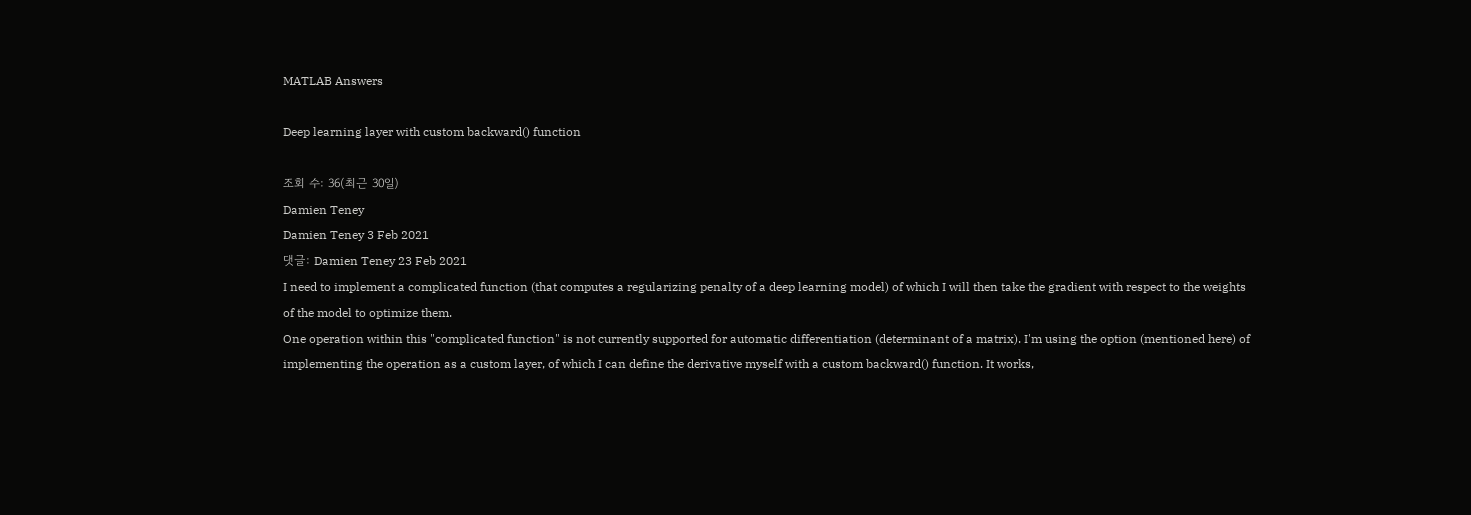MATLAB Answers

Deep learning layer with custom backward() function

조회 수: 36(최근 30일)
Damien Teney
Damien Teney 3 Feb 2021
댓글: Damien Teney 23 Feb 2021
I need to implement a complicated function (that computes a regularizing penalty of a deep learning model) of which I will then take the gradient with respect to the weights of the model to optimize them.
One operation within this "complicated function" is not currently supported for automatic differentiation (determinant of a matrix). I'm using the option (mentioned here) of implementing the operation as a custom layer, of which I can define the derivative myself with a custom backward() function. It works,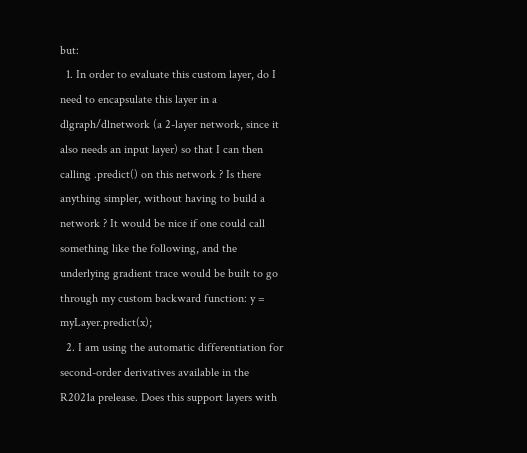but:
  1. In order to evaluate this custom layer, do I need to encapsulate this layer in a dlgraph/dlnetwork (a 2-layer network, since it also needs an input layer) so that I can then calling .predict() on this network ? Is there anything simpler, without having to build a network ? It would be nice if one could call something like the following, and the underlying gradient trace would be built to go through my custom backward function: y = myLayer.predict(x);
  2. I am using the automatic differentiation for second-order derivatives available in the R2021a prelease. Does this support layers with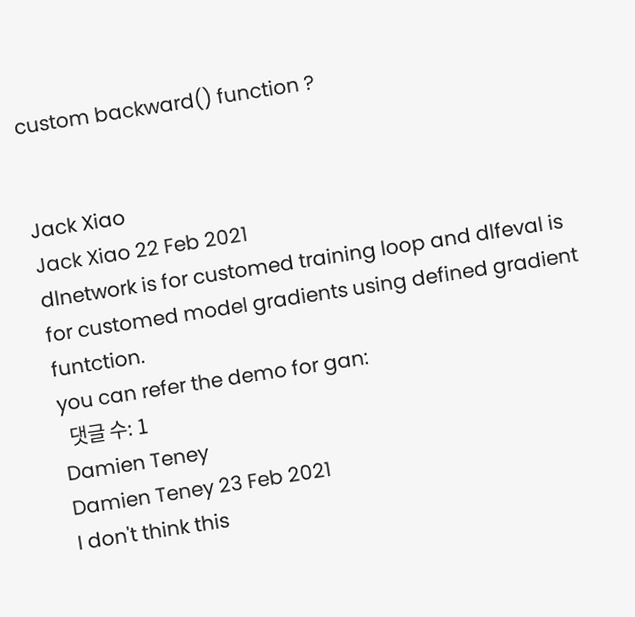custom backward() function ?


Jack Xiao
Jack Xiao 22 Feb 2021
dlnetwork is for customed training loop and dlfeval is for customed model gradients using defined gradient funtction.
you can refer the demo for gan:
  댓글 수: 1
Damien Teney
Damien Teney 23 Feb 2021
I don't think this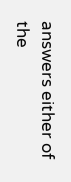answers either of the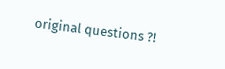original questions ?!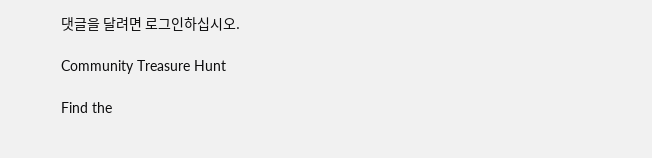댓글을 달려면 로그인하십시오.

Community Treasure Hunt

Find the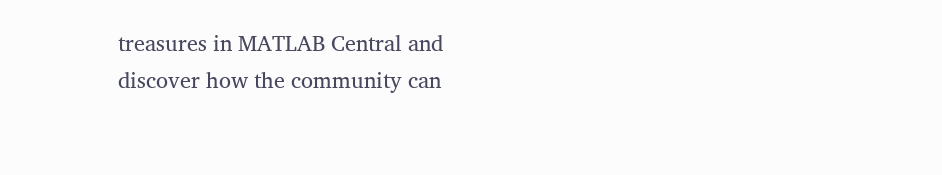treasures in MATLAB Central and discover how the community can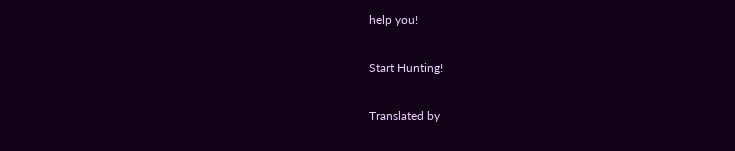help you!

Start Hunting!

Translated by